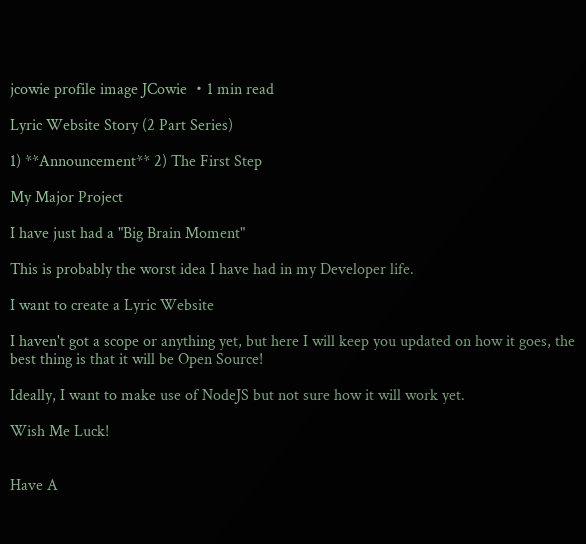jcowie profile image JCowie ・1 min read

Lyric Website Story (2 Part Series)

1) **Announcement** 2) The First Step

My Major Project

I have just had a "Big Brain Moment"

This is probably the worst idea I have had in my Developer life.

I want to create a Lyric Website

I haven't got a scope or anything yet, but here I will keep you updated on how it goes, the best thing is that it will be Open Source!

Ideally, I want to make use of NodeJS but not sure how it will work yet.

Wish Me Luck!


Have A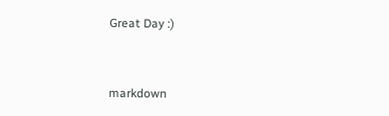Great Day :)


markdown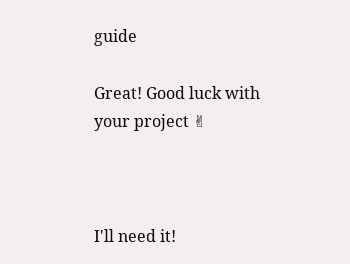guide

Great! Good luck with your project ✌



I'll need it!